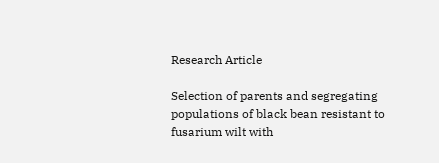Research Article

Selection of parents and segregating populations of black bean resistant to fusarium wilt with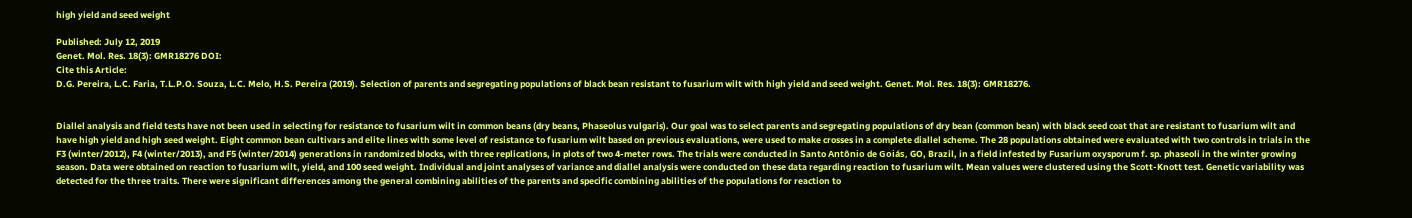high yield and seed weight

Published: July 12, 2019
Genet. Mol. Res. 18(3): GMR18276 DOI:
Cite this Article:
D.G. Pereira, L.C. Faria, T.L.P.O. Souza, L.C. Melo, H.S. Pereira (2019). Selection of parents and segregating populations of black bean resistant to fusarium wilt with high yield and seed weight. Genet. Mol. Res. 18(3): GMR18276.


Diallel analysis and field tests have not been used in selecting for resistance to fusarium wilt in common beans (dry beans, Phaseolus vulgaris). Our goal was to select parents and segregating populations of dry bean (common bean) with black seed coat that are resistant to fusarium wilt and have high yield and high seed weight. Eight common bean cultivars and elite lines with some level of resistance to fusarium wilt based on previous evaluations, were used to make crosses in a complete diallel scheme. The 28 populations obtained were evaluated with two controls in trials in the F3 (winter/2012), F4 (winter/2013), and F5 (winter/2014) generations in randomized blocks, with three replications, in plots of two 4-meter rows. The trials were conducted in Santo Antônio de Goiás, GO, Brazil, in a field infested by Fusarium oxysporum f. sp. phaseoli in the winter growing season. Data were obtained on reaction to fusarium wilt, yield, and 100 seed weight. Individual and joint analyses of variance and diallel analysis were conducted on these data regarding reaction to fusarium wilt. Mean values were clustered using the Scott-Knott test. Genetic variability was detected for the three traits. There were significant differences among the general combining abilities of the parents and specific combining abilities of the populations for reaction to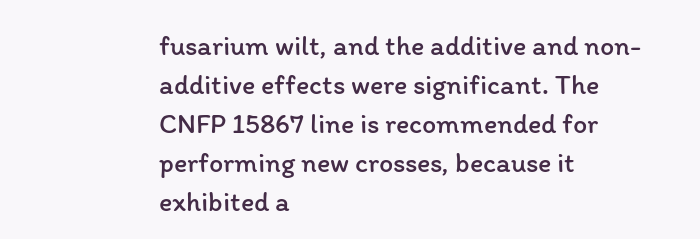fusarium wilt, and the additive and non-additive effects were significant. The CNFP 15867 line is recommended for performing new crosses, because it exhibited a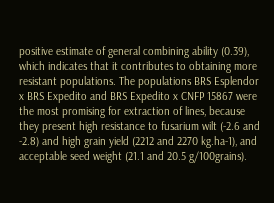positive estimate of general combining ability (0.39), which indicates that it contributes to obtaining more resistant populations. The populations BRS Esplendor x BRS Expedito and BRS Expedito x CNFP 15867 were the most promising for extraction of lines, because they present high resistance to fusarium wilt (-2.6 and -2.8) and high grain yield (2212 and 2270 kg.ha-1), and acceptable seed weight (21.1 and 20.5 g/100grains).